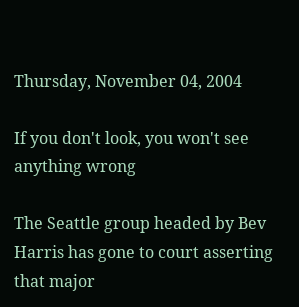Thursday, November 04, 2004

If you don't look, you won't see anything wrong

The Seattle group headed by Bev Harris has gone to court asserting that major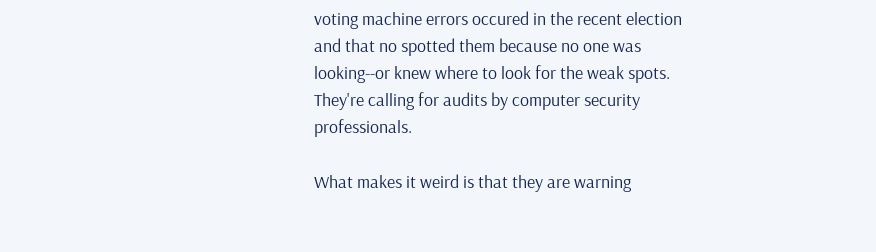voting machine errors occured in the recent election and that no spotted them because no one was looking--or knew where to look for the weak spots. They're calling for audits by computer security professionals.

What makes it weird is that they are warning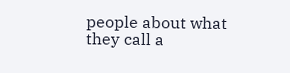people about what they call a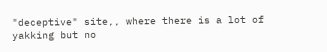"deceptive" site,, where there is a lot of yakking but no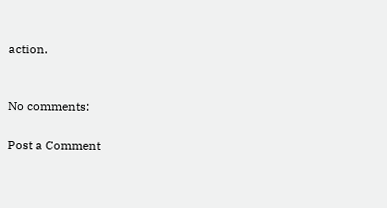action.


No comments:

Post a Comment